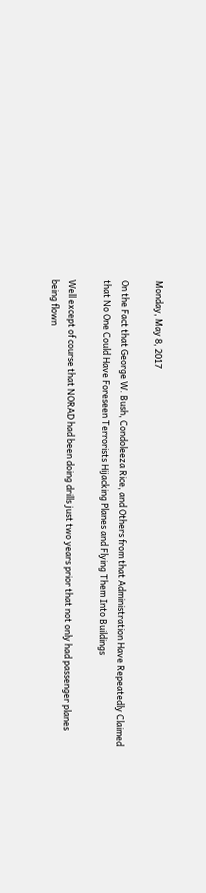Monday, May 8, 2017

On the Fact that George W. Bush, Condoleeza Rice, and Others from that Administration Have Repeatedly Claimed that No One Could Have Foreseen Terrorists Hijacking Planes and Flying Them Into Buildings

Well except of course that NORAD had been doing drills just two years prior that not only had passenger planes being flown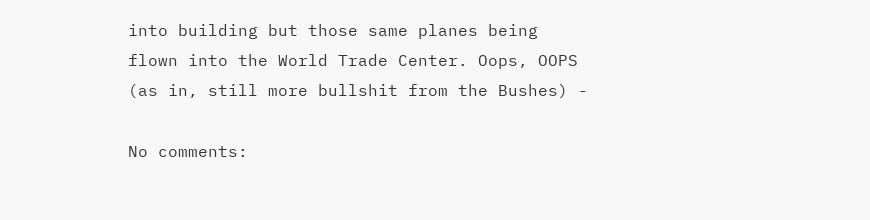into building but those same planes being flown into the World Trade Center. Oops, OOPS (as in, still more bullshit from the Bushes) -

No comments: